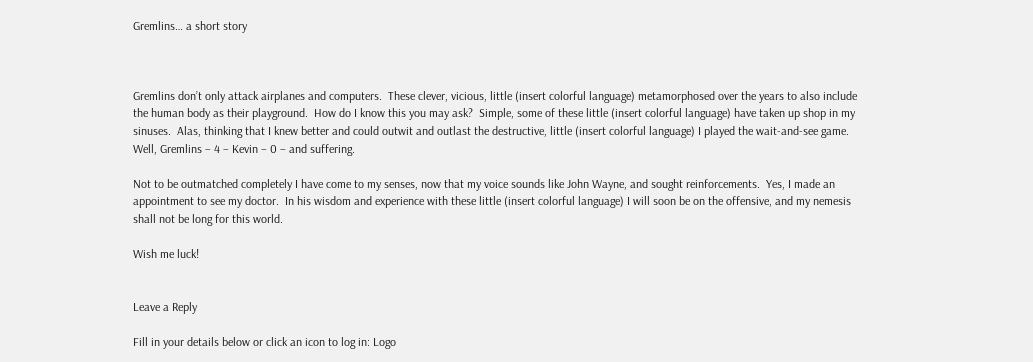Gremlins… a short story



Gremlins don’t only attack airplanes and computers.  These clever, vicious, little (insert colorful language) metamorphosed over the years to also include the human body as their playground.  How do I know this you may ask?  Simple, some of these little (insert colorful language) have taken up shop in my sinuses.  Alas, thinking that I knew better and could outwit and outlast the destructive, little (insert colorful language) I played the wait-and-see game.  Well, Gremlins – 4 – Kevin – 0 – and suffering.

Not to be outmatched completely I have come to my senses, now that my voice sounds like John Wayne, and sought reinforcements.  Yes, I made an appointment to see my doctor.  In his wisdom and experience with these little (insert colorful language) I will soon be on the offensive, and my nemesis shall not be long for this world.

Wish me luck!


Leave a Reply

Fill in your details below or click an icon to log in: Logo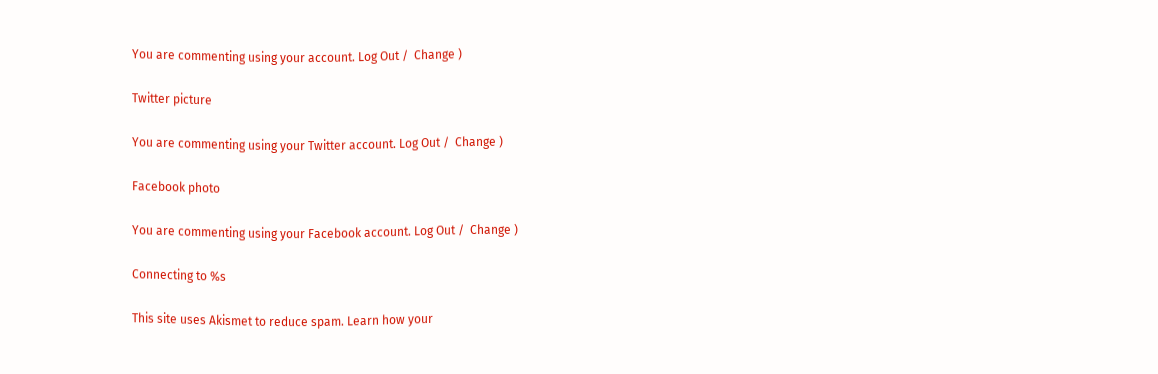You are commenting using your account. Log Out /  Change )

Twitter picture

You are commenting using your Twitter account. Log Out /  Change )

Facebook photo

You are commenting using your Facebook account. Log Out /  Change )

Connecting to %s

This site uses Akismet to reduce spam. Learn how your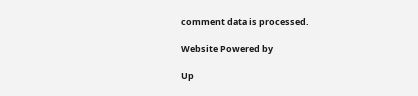comment data is processed.

Website Powered by

Up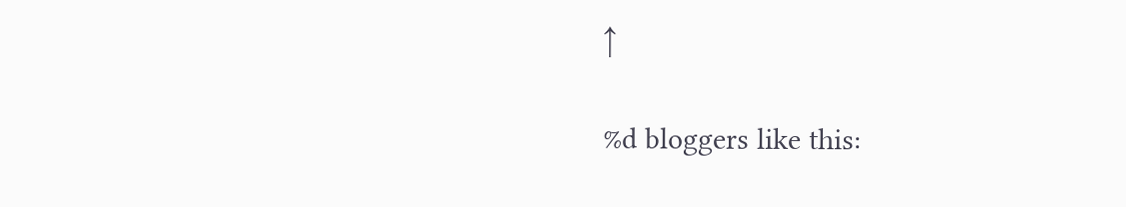↑

%d bloggers like this: